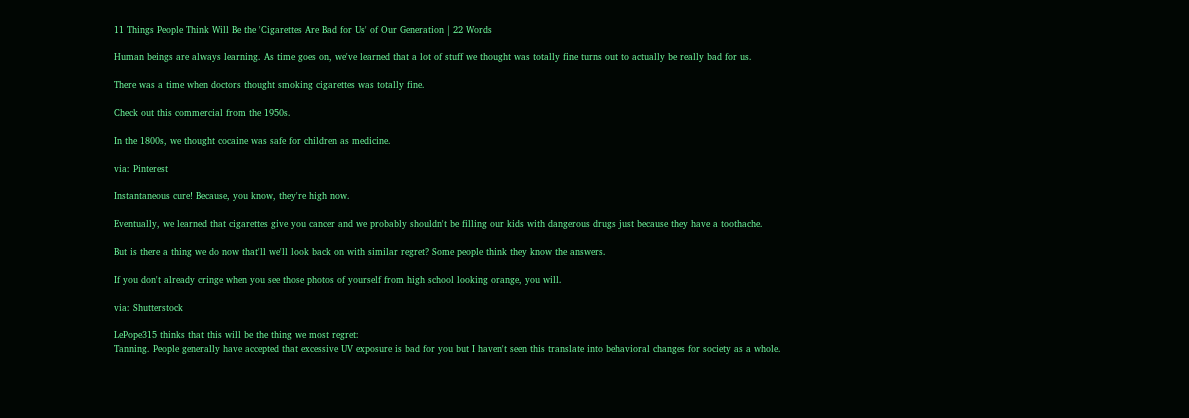11 Things People Think Will Be the 'Cigarettes Are Bad for Us' of Our Generation | 22 Words

Human beings are always learning. As time goes on, we've learned that a lot of stuff we thought was totally fine turns out to actually be really bad for us.

There was a time when doctors thought smoking cigarettes was totally fine.

Check out this commercial from the 1950s.

In the 1800s, we thought cocaine was safe for children as medicine.

via: Pinterest

Instantaneous cure! Because, you know, they're high now.

Eventually, we learned that cigarettes give you cancer and we probably shouldn't be filling our kids with dangerous drugs just because they have a toothache.

But is there a thing we do now that'll we'll look back on with similar regret? Some people think they know the answers.

If you don't already cringe when you see those photos of yourself from high school looking orange, you will.

via: Shutterstock

LePope315 thinks that this will be the thing we most regret:
Tanning. People generally have accepted that excessive UV exposure is bad for you but I haven't seen this translate into behavioral changes for society as a whole.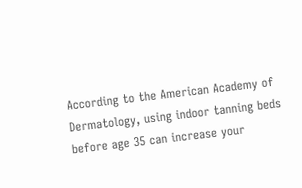According to the American Academy of Dermatology, using indoor tanning beds before age 35 can increase your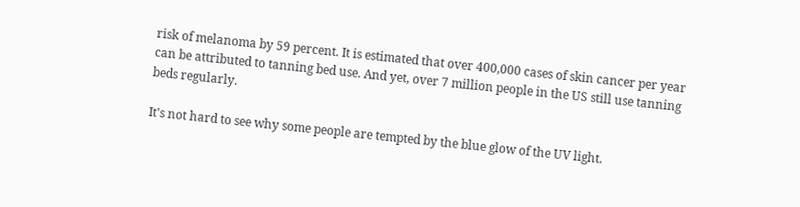risk of melanoma by 59 percent. It is estimated that over 400,000 cases of skin cancer per year can be attributed to tanning bed use. And yet, over 7 million people in the US still use tanning beds regularly.

It's not hard to see why some people are tempted by the blue glow of the UV light.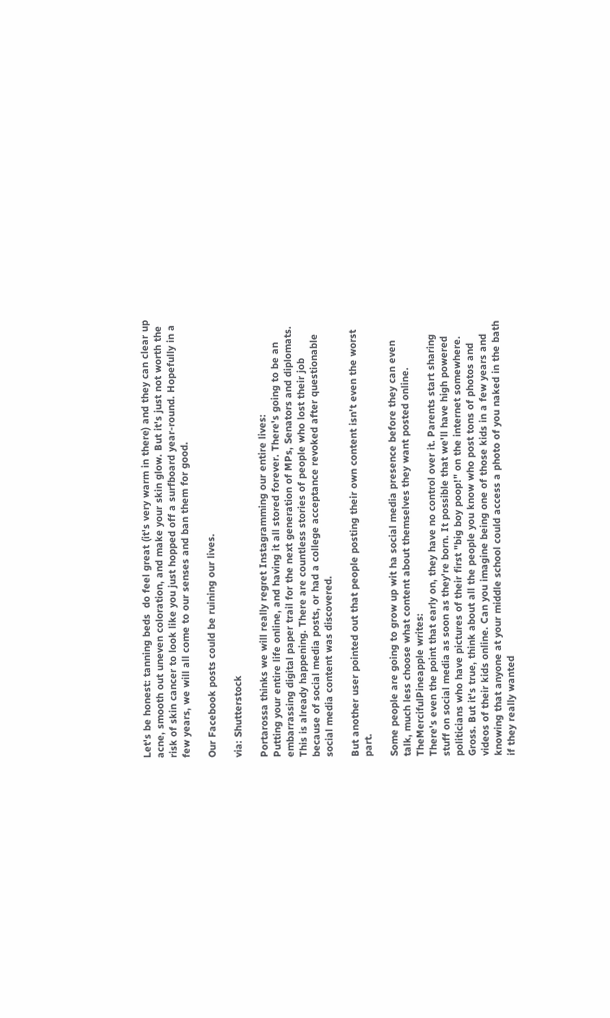Let's be honest: tanning beds  do feel great (it's very warm in there) and they can clear up acne, smooth out uneven coloration, and make your skin glow. But it's just not worth the risk of skin cancer to look like you just hopped off a surfboard year-round. Hopefully in a few years, we will all come to our senses and ban them for good.

Our Facebook posts could be ruining our lives.

via: Shutterstock

Portarossa thinks we will really regret Instagramming our entire lives:
Putting your entire life online, and having it all stored forever. There's going to be an embarrassing digital paper trail for the next generation of MPs, Senators and diplomats.
This is already happening. There are countless stories of people who lost their job because of social media posts, or had a college acceptance revoked after questionable social media content was discovered.

But another user pointed out that people posting their own content isn't even the worst part.

Some people are going to grow up wit ha social media presence before they can even talk, much less choose what content about themselves they want posted online. TheMercifulPineapple writes:
There's even the point that early on, they have no control over it. Parents start sharing stuff on social media as soon as they're born. It possible that we'll have high powered politicians who have pictures of their first "big boy poop!" on the internet somewhere.
Gross. But it's true, think about all the people you know who post tons of photos and videos of their kids online. Can you imagine being one of those kids in a few years and knowing that anyone at your middle school could access a photo of you naked in the bath if they really wanted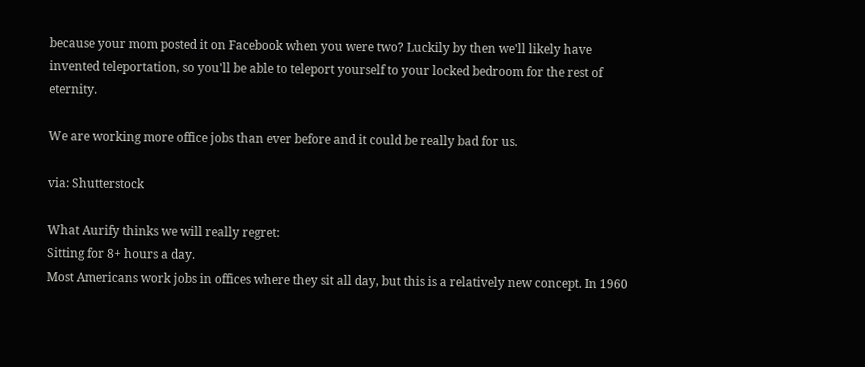because your mom posted it on Facebook when you were two? Luckily by then we'll likely have invented teleportation, so you'll be able to teleport yourself to your locked bedroom for the rest of eternity.

We are working more office jobs than ever before and it could be really bad for us.

via: Shutterstock

What Aurify thinks we will really regret:
Sitting for 8+ hours a day.
Most Americans work jobs in offices where they sit all day, but this is a relatively new concept. In 1960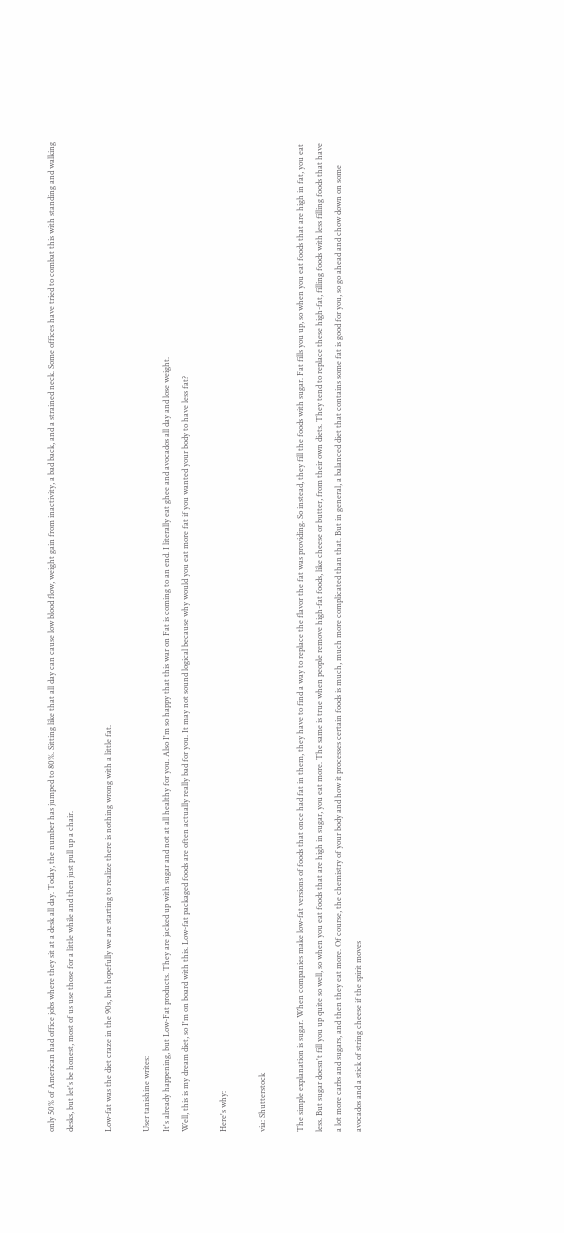only 50% of American had office jobs where they sit at a desk all day. Today, the number has jumped to 80%. Sitting like that all day can cause low blood flow, weight gain from inactivity, a bad back, and a strained neck. Some offices have tried to combat this with standing and walking desks, but let's be honest, most of us use those for a little while and then just pull up a chair.

Low-fat was the diet craze in the 90s, but hopefully we are starting to realize there is nothing wrong with a little fat.

User tanishine writes:
It's already happening, but Low-Fat products. They are jacked up with sugar and not at all healthy for you. Also I'm so happy that this war on Fat is coming to an end. I literally eat ghee and avocados all day and lose weight.
Well, this is my dream diet, so I'm on board with this. Low-fat packaged foods are often actually really bad for you. It may not sound logical because why would you eat more fat if you wanted your body to have less fat?

Here's why:

via: Shutterstock

The simple explanation is sugar. When companies make low-fat versions of foods that once had fat in them, they have to find a way to replace the flavor the fat was providing. So instead, they fill the foods with sugar. Fat fills you up, so when you eat foods that are high in fat, you eat less. But sugar doesn't fill you up quite so well, so when you eat foods that are high in sugar, you eat more. The same is true when people remove high-fat foods, like cheese or butter, from their own diets. They tend to replace these high-fat, filling foods with less filling foods that have a lot more carbs and sugars, and then they eat more. Of course, the chemistry of your body and how it processes certain foods is much, much more complicated than that. But in general, a balanced diet that contains some fat is good for you, so go ahead and chow down on some avocados and a stick of string cheese if the spirit moves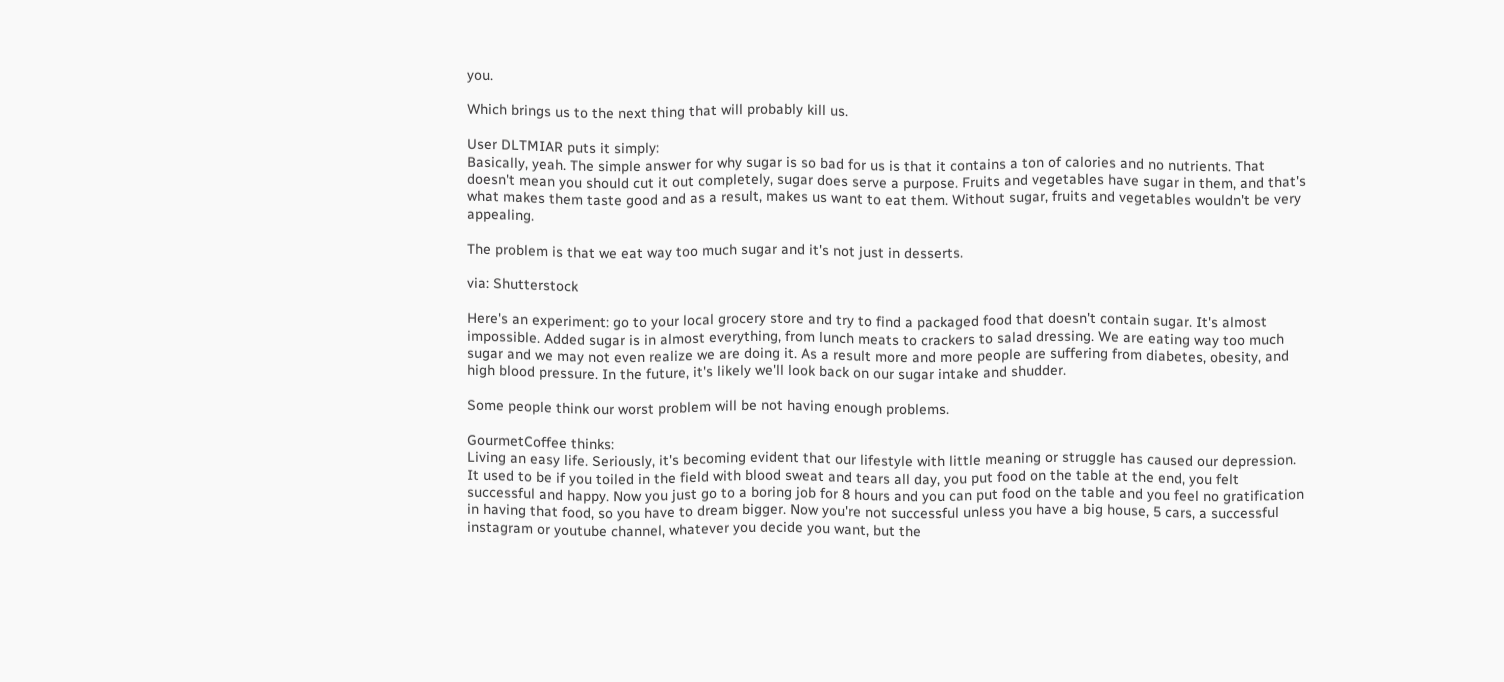you.

Which brings us to the next thing that will probably kill us.

User DLTMIAR puts it simply:
Basically, yeah. The simple answer for why sugar is so bad for us is that it contains a ton of calories and no nutrients. That doesn't mean you should cut it out completely, sugar does serve a purpose. Fruits and vegetables have sugar in them, and that's what makes them taste good and as a result, makes us want to eat them. Without sugar, fruits and vegetables wouldn't be very appealing.

The problem is that we eat way too much sugar and it's not just in desserts.

via: Shutterstock

Here's an experiment: go to your local grocery store and try to find a packaged food that doesn't contain sugar. It's almost impossible. Added sugar is in almost everything, from lunch meats to crackers to salad dressing. We are eating way too much sugar and we may not even realize we are doing it. As a result more and more people are suffering from diabetes, obesity, and high blood pressure. In the future, it's likely we'll look back on our sugar intake and shudder.

Some people think our worst problem will be not having enough problems.

GourmetCoffee thinks:
Living an easy life. Seriously, it's becoming evident that our lifestyle with little meaning or struggle has caused our depression. It used to be if you toiled in the field with blood sweat and tears all day, you put food on the table at the end, you felt successful and happy. Now you just go to a boring job for 8 hours and you can put food on the table and you feel no gratification in having that food, so you have to dream bigger. Now you're not successful unless you have a big house, 5 cars, a successful instagram or youtube channel, whatever you decide you want, but the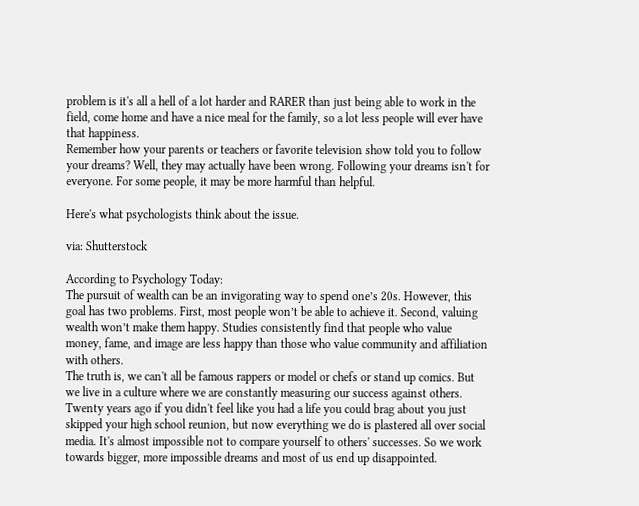problem is it's all a hell of a lot harder and RARER than just being able to work in the field, come home and have a nice meal for the family, so a lot less people will ever have that happiness.
Remember how your parents or teachers or favorite television show told you to follow your dreams? Well, they may actually have been wrong. Following your dreams isn't for everyone. For some people, it may be more harmful than helpful.

Here's what psychologists think about the issue.

via: Shutterstock

According to Psychology Today:
The pursuit of wealth can be an invigorating way to spend one’s 20s. However, this goal has two problems. First, most people won’t be able to achieve it. Second, valuing wealth won’t make them happy. Studies consistently find that people who value money, fame, and image are less happy than those who value community and affiliation with others.
The truth is, we can't all be famous rappers or model or chefs or stand up comics. But we live in a culture where we are constantly measuring our success against others. Twenty years ago if you didn't feel like you had a life you could brag about you just skipped your high school reunion, but now everything we do is plastered all over social media. It's almost impossible not to compare yourself to others' successes. So we work towards bigger, more impossible dreams and most of us end up disappointed.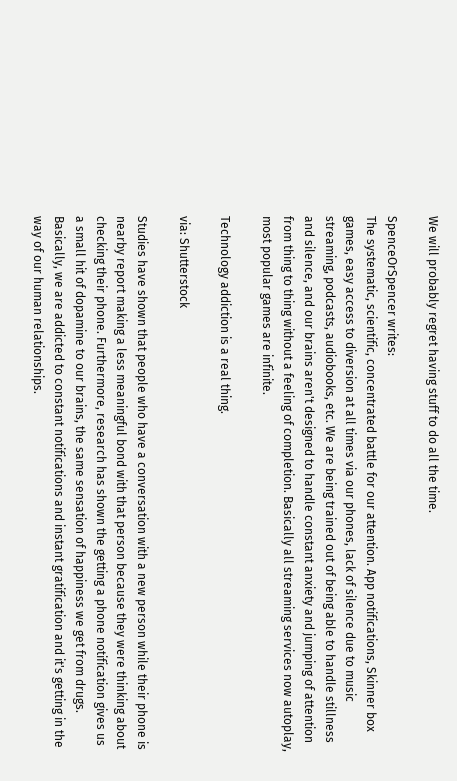We will probably regret having stuff to do all the time.

SpenceOrSpencer writes:
The systematic, scientific, concentrated battle for our attention. App notifications, Skinner box games, easy access to diversion at all times via our phones, lack of silence due to music streaming, podcasts, audiobooks, etc. We are being trained out of being able to handle stillness and silence, and our brains aren't designed to handle constant anxiety and jumping of attention from thing to thing without a feeling of completion. Basically all streaming services now autoplay, most popular games are infinite.

Technology addiction is a real thing.

via: Shutterstock

Studies have shown that people who have a conversation with a new person while their phone is nearby report making a less meaningful bond with that person because they were thinking about checking their phone. Furthermore, research has shown the getting a phone notification gives us a small hit of dopamine to our brains, the same sensation of happiness we get from drugs. Basically, we are addicted to constant notifications and instant gratification and it's getting in the way of our human relationships.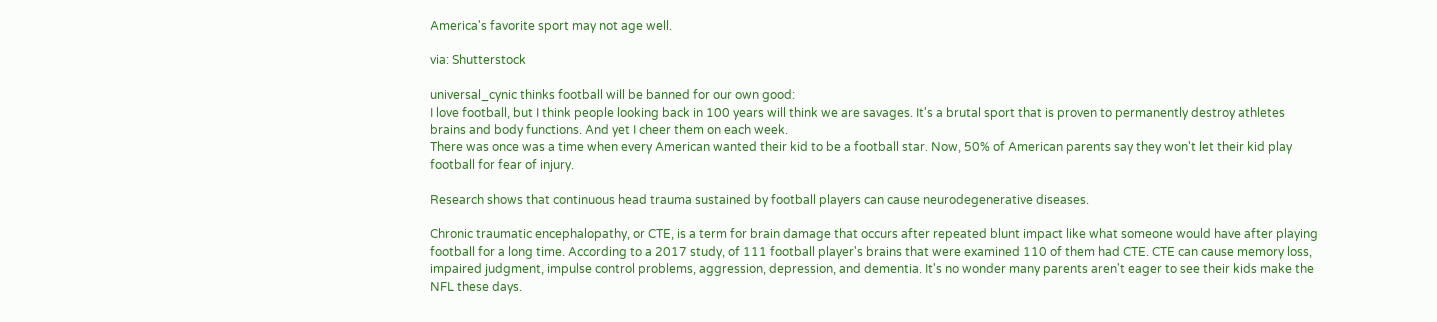America's favorite sport may not age well.

via: Shutterstock

universal_cynic thinks football will be banned for our own good:
I love football, but I think people looking back in 100 years will think we are savages. It's a brutal sport that is proven to permanently destroy athletes brains and body functions. And yet I cheer them on each week.
There was once was a time when every American wanted their kid to be a football star. Now, 50% of American parents say they won't let their kid play football for fear of injury.

Research shows that continuous head trauma sustained by football players can cause neurodegenerative diseases.

Chronic traumatic encephalopathy, or CTE, is a term for brain damage that occurs after repeated blunt impact like what someone would have after playing football for a long time. According to a 2017 study, of 111 football player's brains that were examined 110 of them had CTE. CTE can cause memory loss, impaired judgment, impulse control problems, aggression, depression, and dementia. It's no wonder many parents aren't eager to see their kids make the NFL these days.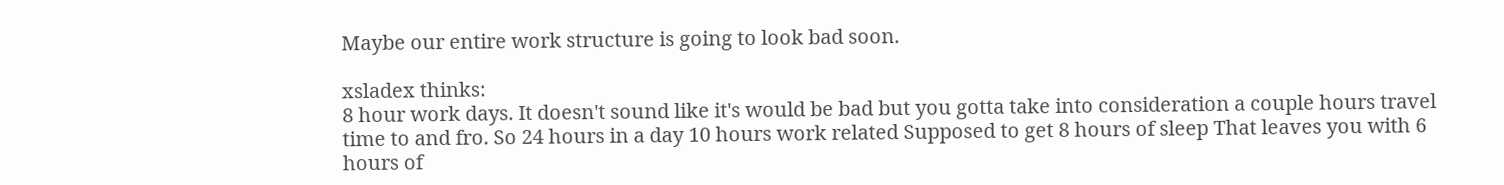Maybe our entire work structure is going to look bad soon.

xsladex thinks:
8 hour work days. It doesn't sound like it's would be bad but you gotta take into consideration a couple hours travel time to and fro. So 24 hours in a day 10 hours work related Supposed to get 8 hours of sleep That leaves you with 6 hours of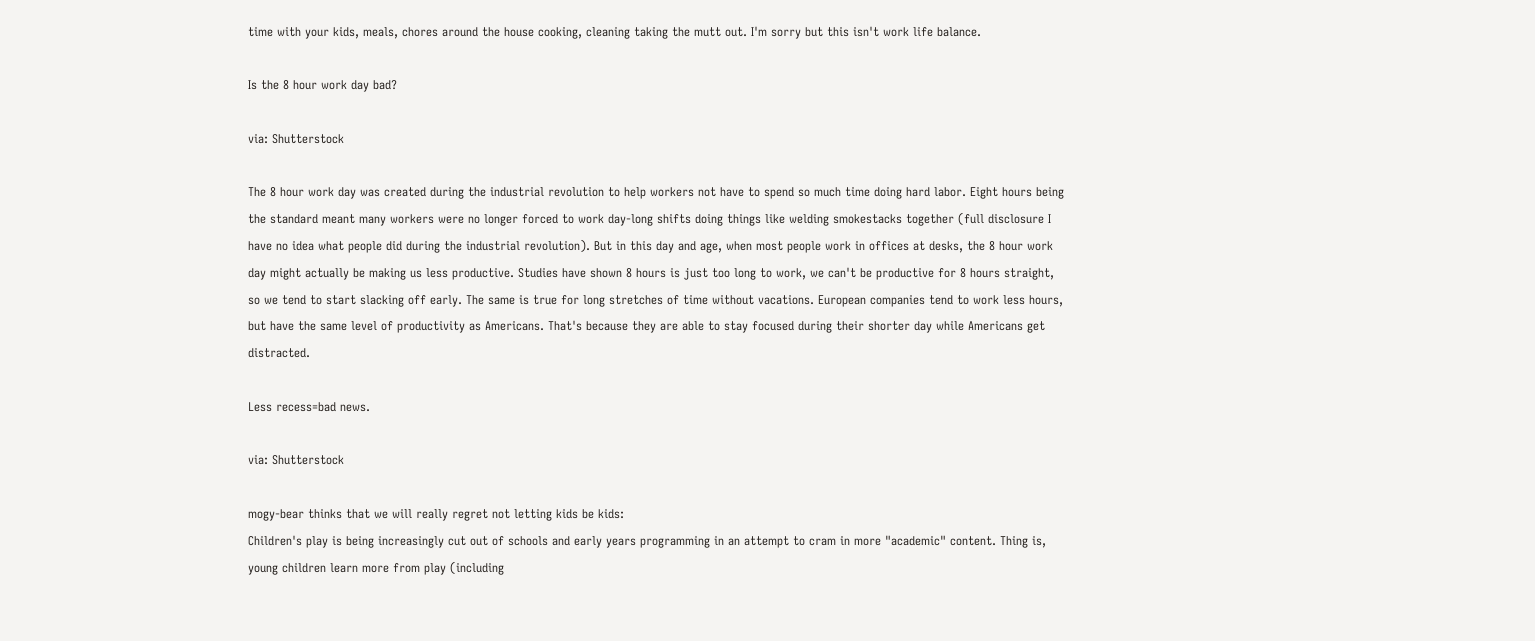time with your kids, meals, chores around the house cooking, cleaning taking the mutt out. I'm sorry but this isn't work life balance.

Is the 8 hour work day bad?

via: Shutterstock

The 8 hour work day was created during the industrial revolution to help workers not have to spend so much time doing hard labor. Eight hours being the standard meant many workers were no longer forced to work day-long shifts doing things like welding smokestacks together (full disclosure I have no idea what people did during the industrial revolution). But in this day and age, when most people work in offices at desks, the 8 hour work day might actually be making us less productive. Studies have shown 8 hours is just too long to work, we can't be productive for 8 hours straight, so we tend to start slacking off early. The same is true for long stretches of time without vacations. European companies tend to work less hours, but have the same level of productivity as Americans. That's because they are able to stay focused during their shorter day while Americans get distracted.

Less recess=bad news.

via: Shutterstock

mogy-bear thinks that we will really regret not letting kids be kids:
Children's play is being increasingly cut out of schools and early years programming in an attempt to cram in more "academic" content. Thing is, young children learn more from play (including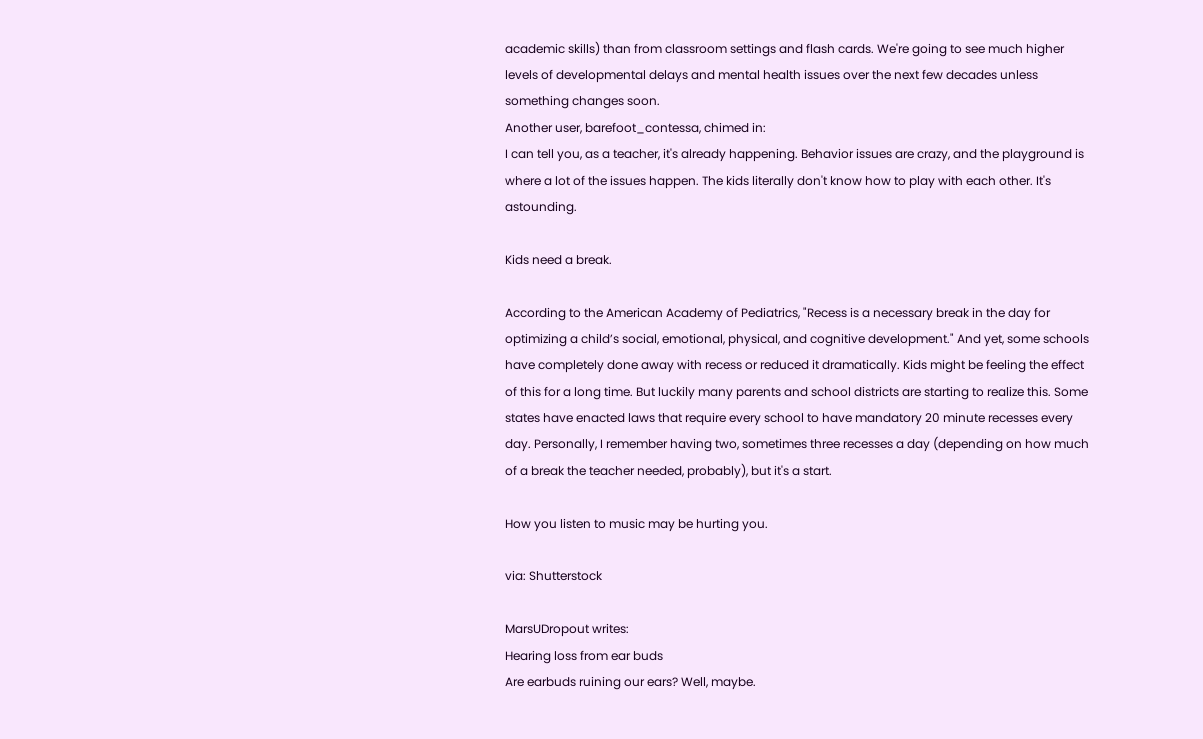academic skills) than from classroom settings and flash cards. We're going to see much higher levels of developmental delays and mental health issues over the next few decades unless something changes soon.
Another user, barefoot_contessa, chimed in:
I can tell you, as a teacher, it's already happening. Behavior issues are crazy, and the playground is where a lot of the issues happen. The kids literally don't know how to play with each other. It's astounding.

Kids need a break.

According to the American Academy of Pediatrics, "Recess is a necessary break in the day for optimizing a child’s social, emotional, physical, and cognitive development." And yet, some schools have completely done away with recess or reduced it dramatically. Kids might be feeling the effect of this for a long time. But luckily many parents and school districts are starting to realize this. Some states have enacted laws that require every school to have mandatory 20 minute recesses every day. Personally, I remember having two, sometimes three recesses a day (depending on how much of a break the teacher needed, probably), but it's a start.

How you listen to music may be hurting you.

via: Shutterstock

MarsUDropout writes:
Hearing loss from ear buds
Are earbuds ruining our ears? Well, maybe.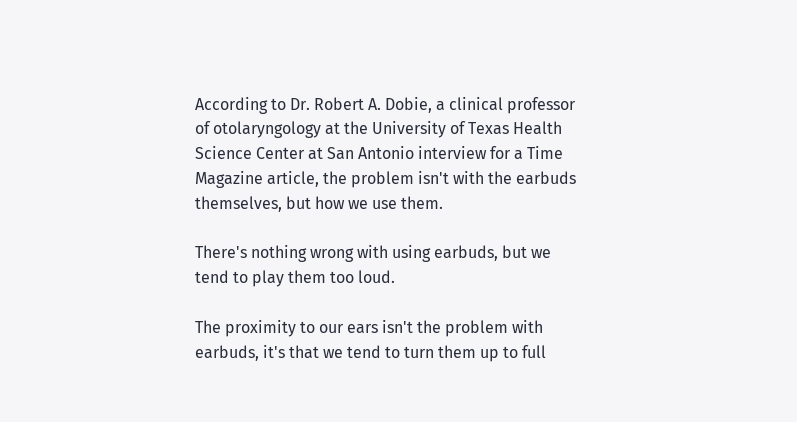According to Dr. Robert A. Dobie, a clinical professor of otolaryngology at the University of Texas Health Science Center at San Antonio interview for a Time Magazine article, the problem isn't with the earbuds themselves, but how we use them.

There's nothing wrong with using earbuds, but we tend to play them too loud.

The proximity to our ears isn't the problem with earbuds, it's that we tend to turn them up to full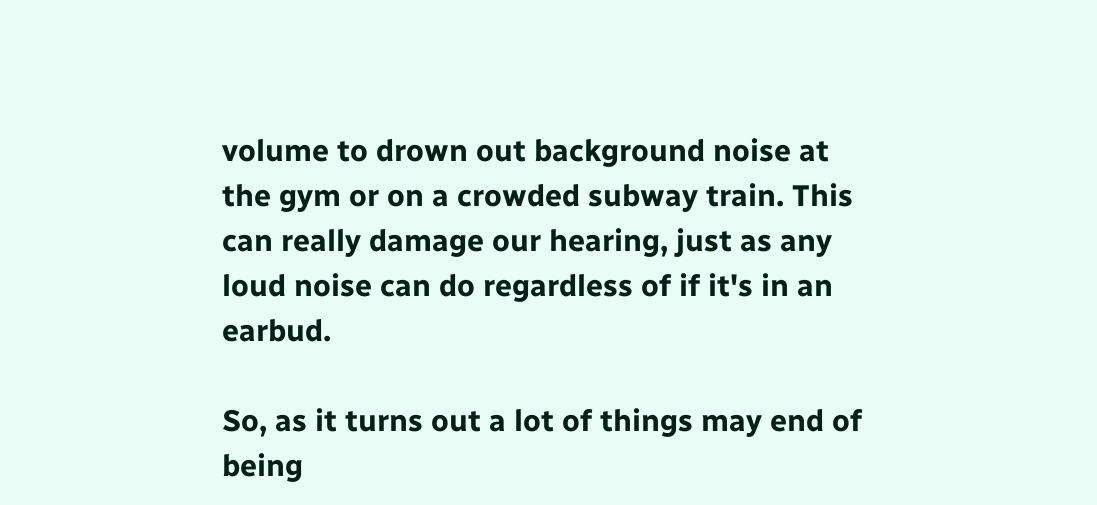volume to drown out background noise at the gym or on a crowded subway train. This can really damage our hearing, just as any loud noise can do regardless of if it's in an earbud.

So, as it turns out a lot of things may end of being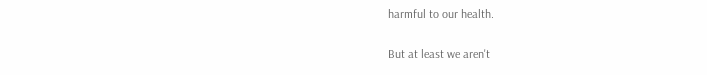harmful to our health.

But at least we aren't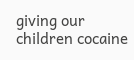giving our children cocaine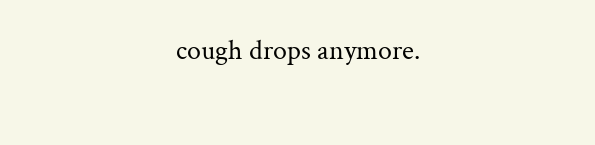cough drops anymore.